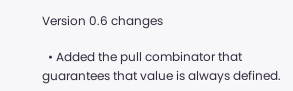Version 0.6 changes

  • Added the pull combinator that guarantees that value is always defined.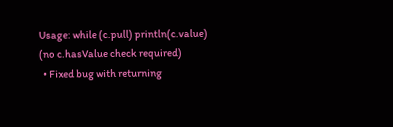Usage: while (c.pull) println(c.value) (no c.hasValue check required)
  • Fixed bug with returning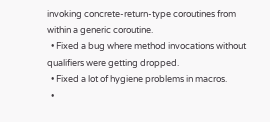invoking concrete-return-type coroutines from within a generic coroutine.
  • Fixed a bug where method invocations without qualifiers were getting dropped.
  • Fixed a lot of hygiene problems in macros.
  •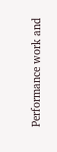Performance work and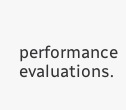performance evaluations.